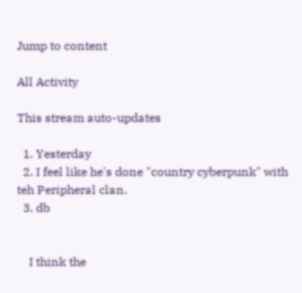Jump to content

All Activity

This stream auto-updates

  1. Yesterday
  2. I feel like he's done "country cyberpunk" with teh Peripheral clan.
  3. db


    I think the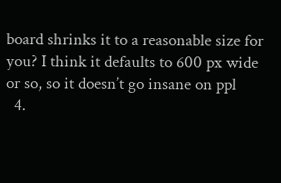board shrinks it to a reasonable size for you? I think it defaults to 600 px wide or so, so it doesn’t go insane on ppl
  4.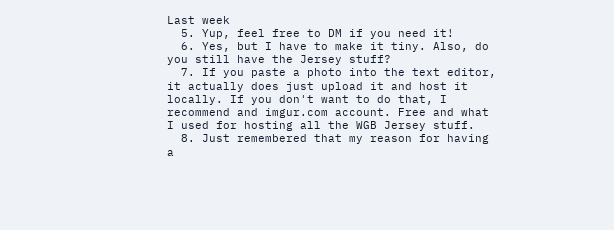Last week
  5. Yup, feel free to DM if you need it!
  6. Yes, but I have to make it tiny. Also, do you still have the Jersey stuff?
  7. If you paste a photo into the text editor, it actually does just upload it and host it locally. If you don't want to do that, I recommend and imgur.com account. Free and what I used for hosting all the WGB Jersey stuff.
  8. Just remembered that my reason for having a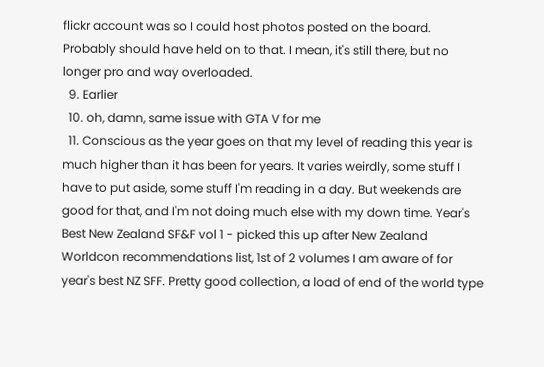flickr account was so I could host photos posted on the board. Probably should have held on to that. I mean, it's still there, but no longer pro and way overloaded.
  9. Earlier
  10. oh, damn, same issue with GTA V for me
  11. Conscious as the year goes on that my level of reading this year is much higher than it has been for years. It varies weirdly, some stuff I have to put aside, some stuff I'm reading in a day. But weekends are good for that, and I'm not doing much else with my down time. Year's Best New Zealand SF&F vol 1 - picked this up after New Zealand Worldcon recommendations list, 1st of 2 volumes I am aware of for year's best NZ SFF. Pretty good collection, a load of end of the world type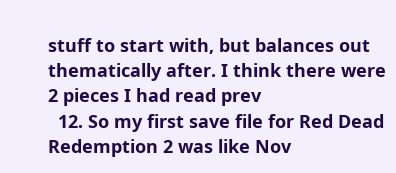stuff to start with, but balances out thematically after. I think there were 2 pieces I had read prev
  12. So my first save file for Red Dead Redemption 2 was like Nov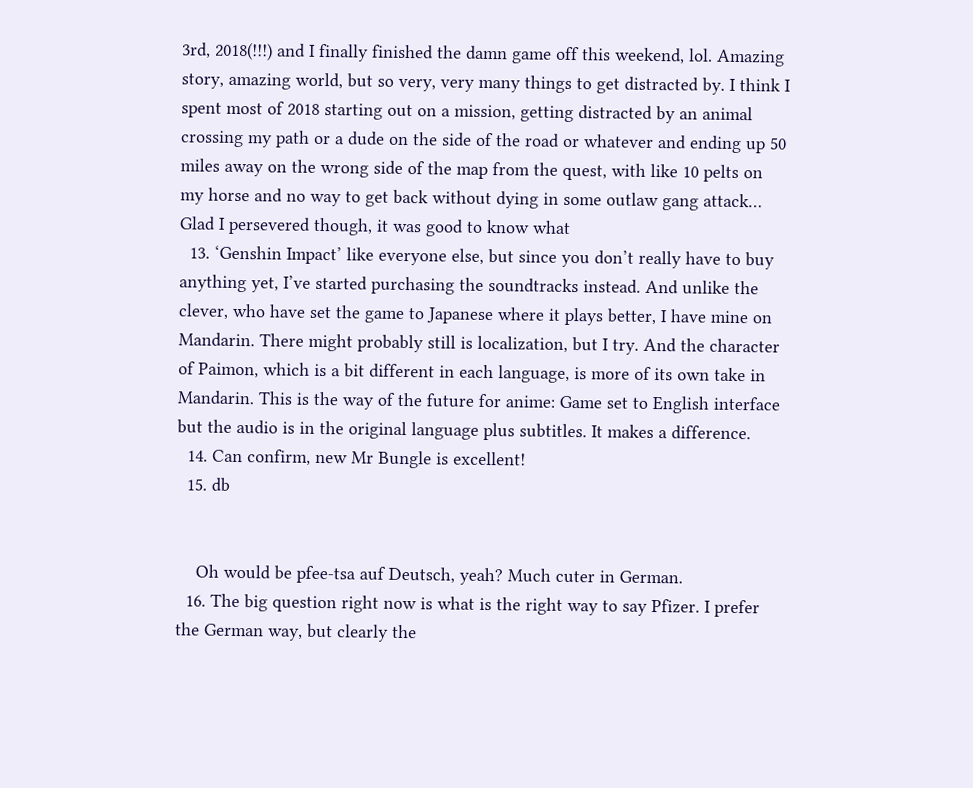3rd, 2018(!!!) and I finally finished the damn game off this weekend, lol. Amazing story, amazing world, but so very, very many things to get distracted by. I think I spent most of 2018 starting out on a mission, getting distracted by an animal crossing my path or a dude on the side of the road or whatever and ending up 50 miles away on the wrong side of the map from the quest, with like 10 pelts on my horse and no way to get back without dying in some outlaw gang attack… Glad I persevered though, it was good to know what
  13. ‘Genshin Impact’ like everyone else, but since you don’t really have to buy anything yet, I’ve started purchasing the soundtracks instead. And unlike the clever, who have set the game to Japanese where it plays better, I have mine on Mandarin. There might probably still is localization, but I try. And the character of Paimon, which is a bit different in each language, is more of its own take in Mandarin. This is the way of the future for anime: Game set to English interface but the audio is in the original language plus subtitles. It makes a difference.
  14. Can confirm, new Mr Bungle is excellent!
  15. db


    Oh would be pfee-tsa auf Deutsch, yeah? Much cuter in German.
  16. The big question right now is what is the right way to say Pfizer. I prefer the German way, but clearly the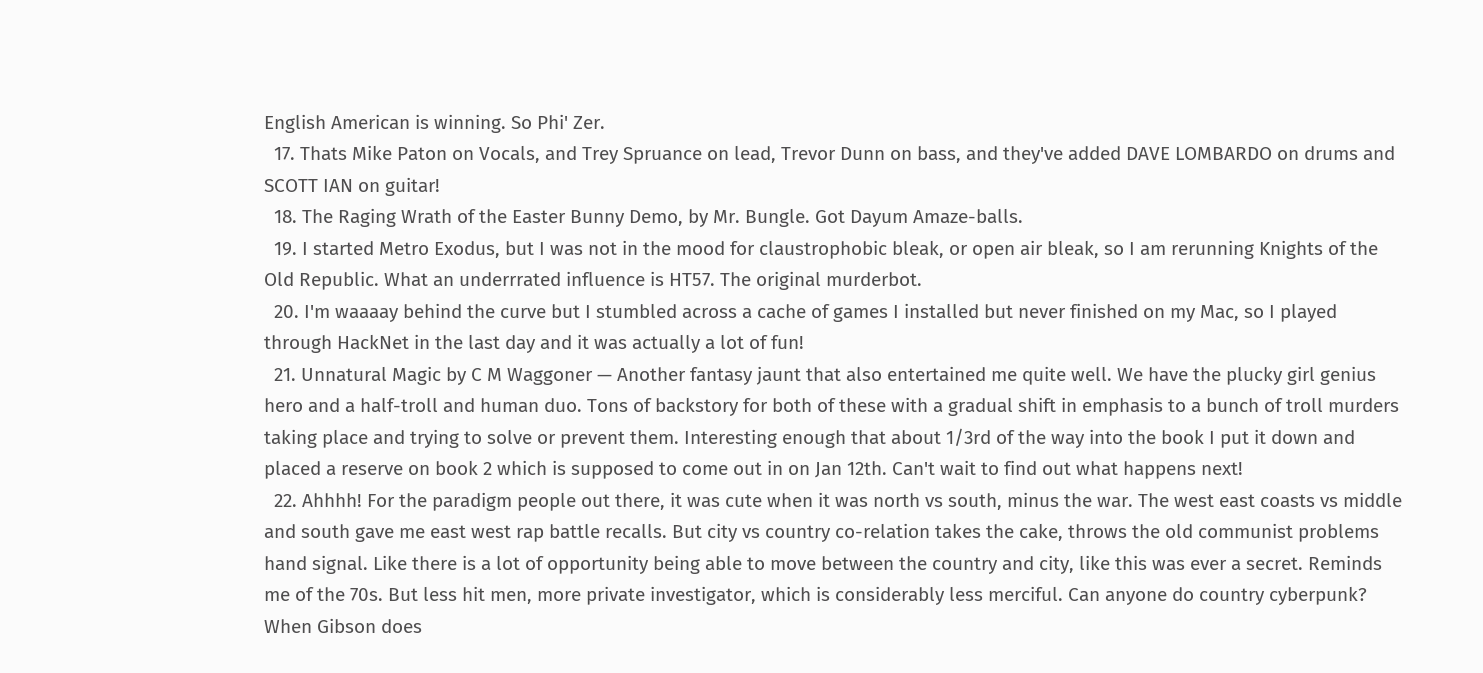English American is winning. So Phi' Zer.
  17. Thats Mike Paton on Vocals, and Trey Spruance on lead, Trevor Dunn on bass, and they've added DAVE LOMBARDO on drums and SCOTT IAN on guitar!
  18. The Raging Wrath of the Easter Bunny Demo, by Mr. Bungle. Got Dayum Amaze-balls.
  19. I started Metro Exodus, but I was not in the mood for claustrophobic bleak, or open air bleak, so I am rerunning Knights of the Old Republic. What an underrrated influence is HT57. The original murderbot.
  20. I'm waaaay behind the curve but I stumbled across a cache of games I installed but never finished on my Mac, so I played through HackNet in the last day and it was actually a lot of fun!
  21. Unnatural Magic by C M Waggoner — Another fantasy jaunt that also entertained me quite well. We have the plucky girl genius hero and a half-troll and human duo. Tons of backstory for both of these with a gradual shift in emphasis to a bunch of troll murders taking place and trying to solve or prevent them. Interesting enough that about 1/3rd of the way into the book I put it down and placed a reserve on book 2 which is supposed to come out in on Jan 12th. Can't wait to find out what happens next!
  22. Ahhhh! For the paradigm people out there, it was cute when it was north vs south, minus the war. The west east coasts vs middle and south gave me east west rap battle recalls. But city vs country co-relation takes the cake, throws the old communist problems hand signal. Like there is a lot of opportunity being able to move between the country and city, like this was ever a secret. Reminds me of the 70s. But less hit men, more private investigator, which is considerably less merciful. Can anyone do country cyberpunk? When Gibson does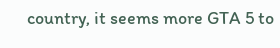country, it seems more GTA 5 to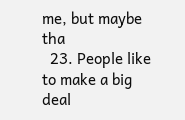me, but maybe tha
  23. People like to make a big deal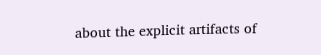about the explicit artifacts of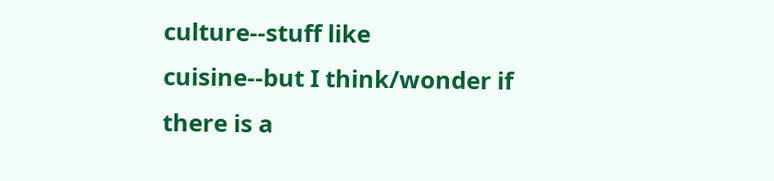culture--stuff like cuisine--but I think/wonder if there is a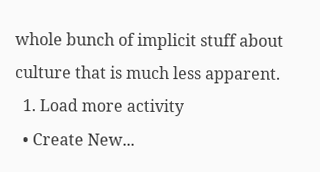whole bunch of implicit stuff about culture that is much less apparent.
  1. Load more activity
  • Create New...